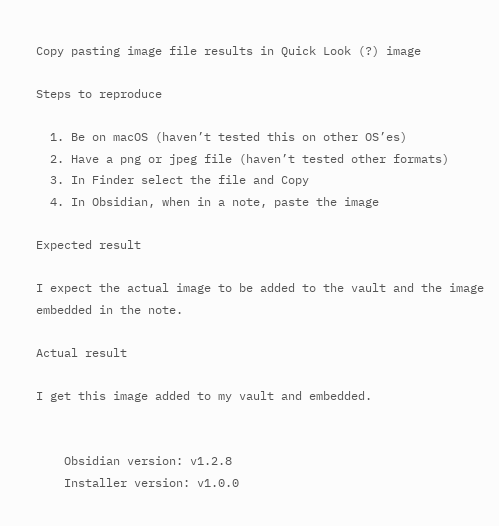Copy pasting image file results in Quick Look (?) image

Steps to reproduce

  1. Be on macOS (haven’t tested this on other OS’es)
  2. Have a png or jpeg file (haven’t tested other formats)
  3. In Finder select the file and Copy
  4. In Obsidian, when in a note, paste the image

Expected result

I expect the actual image to be added to the vault and the image embedded in the note.

Actual result

I get this image added to my vault and embedded.


    Obsidian version: v1.2.8
    Installer version: v1.0.0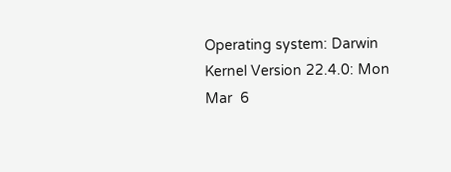Operating system: Darwin Kernel Version 22.4.0: Mon Mar  6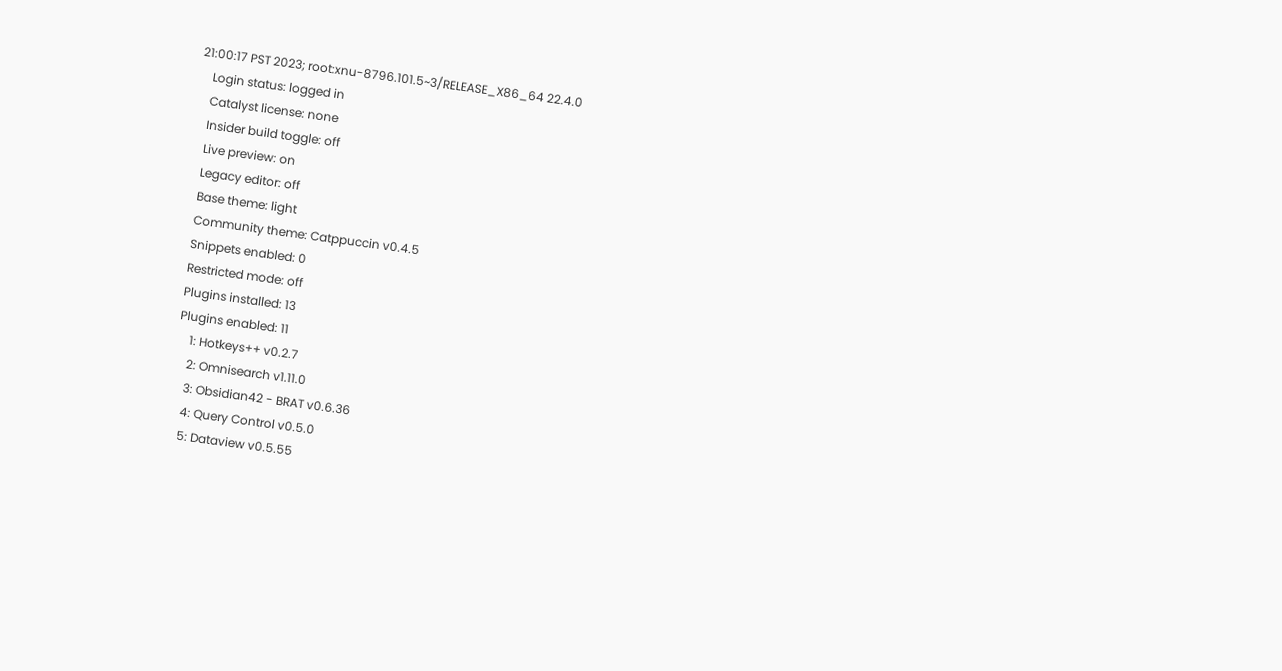21:00:17 PST 2023; root:xnu-8796.101.5~3/RELEASE_X86_64 22.4.0
    Login status: logged in
    Catalyst license: none
    Insider build toggle: off
    Live preview: on
    Legacy editor: off
    Base theme: light
    Community theme: Catppuccin v0.4.5
    Snippets enabled: 0
    Restricted mode: off
    Plugins installed: 13
    Plugins enabled: 11
        1: Hotkeys++ v0.2.7
        2: Omnisearch v1.11.0
        3: Obsidian42 - BRAT v0.6.36
        4: Query Control v0.5.0
        5: Dataview v0.5.55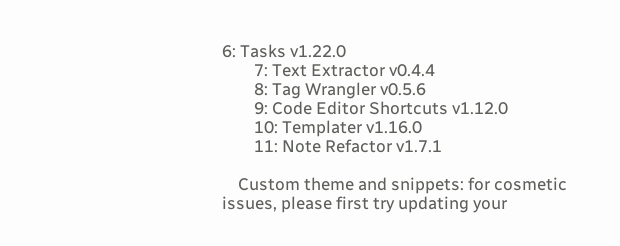6: Tasks v1.22.0
        7: Text Extractor v0.4.4
        8: Tag Wrangler v0.5.6
        9: Code Editor Shortcuts v1.12.0
        10: Templater v1.16.0
        11: Note Refactor v1.7.1

    Custom theme and snippets: for cosmetic issues, please first try updating your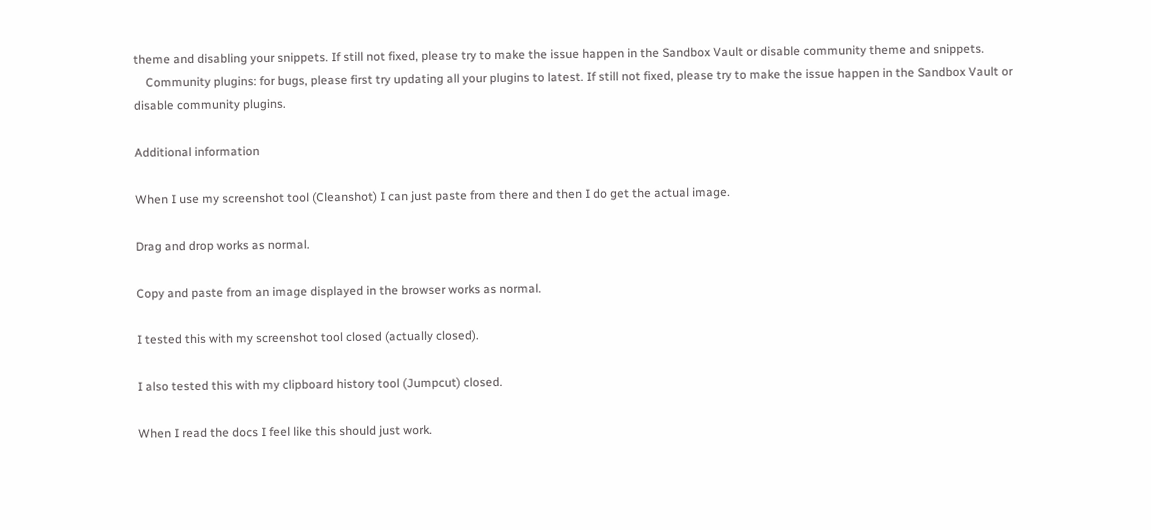theme and disabling your snippets. If still not fixed, please try to make the issue happen in the Sandbox Vault or disable community theme and snippets.
    Community plugins: for bugs, please first try updating all your plugins to latest. If still not fixed, please try to make the issue happen in the Sandbox Vault or disable community plugins.

Additional information

When I use my screenshot tool (Cleanshot) I can just paste from there and then I do get the actual image.

Drag and drop works as normal.

Copy and paste from an image displayed in the browser works as normal.

I tested this with my screenshot tool closed (actually closed).

I also tested this with my clipboard history tool (Jumpcut) closed.

When I read the docs I feel like this should just work.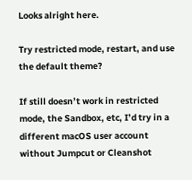Looks alright here.

Try restricted mode, restart, and use the default theme?

If still doesn’t work in restricted mode, the Sandbox, etc, I’d try in a different macOS user account without Jumpcut or Cleanshot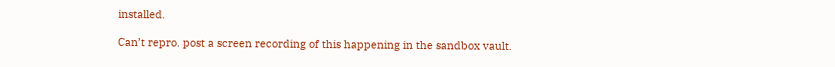installed.

Can’t repro. post a screen recording of this happening in the sandbox vault.